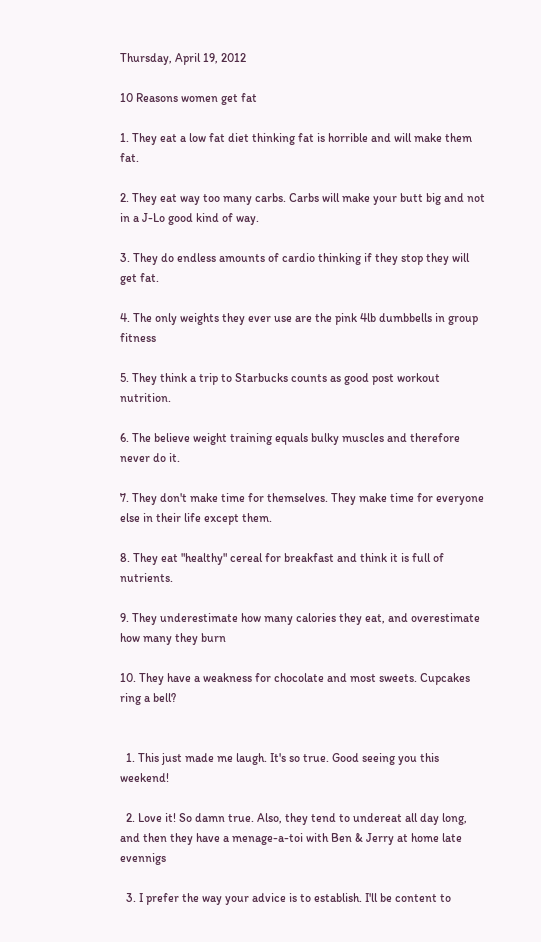Thursday, April 19, 2012

10 Reasons women get fat

1. They eat a low fat diet thinking fat is horrible and will make them fat.

2. They eat way too many carbs. Carbs will make your butt big and not in a J-Lo good kind of way.

3. They do endless amounts of cardio thinking if they stop they will get fat.

4. The only weights they ever use are the pink 4lb dumbbells in group fitness

5. They think a trip to Starbucks counts as good post workout nutrition.

6. The believe weight training equals bulky muscles and therefore never do it.

7. They don't make time for themselves. They make time for everyone else in their life except them.

8. They eat "healthy" cereal for breakfast and think it is full of nutrients.

9. They underestimate how many calories they eat, and overestimate how many they burn

10. They have a weakness for chocolate and most sweets. Cupcakes ring a bell?


  1. This just made me laugh. It's so true. Good seeing you this weekend!

  2. Love it! So damn true. Also, they tend to undereat all day long, and then they have a menage-a-toi with Ben & Jerry at home late evennigs

  3. I prefer the way your advice is to establish. I'll be content to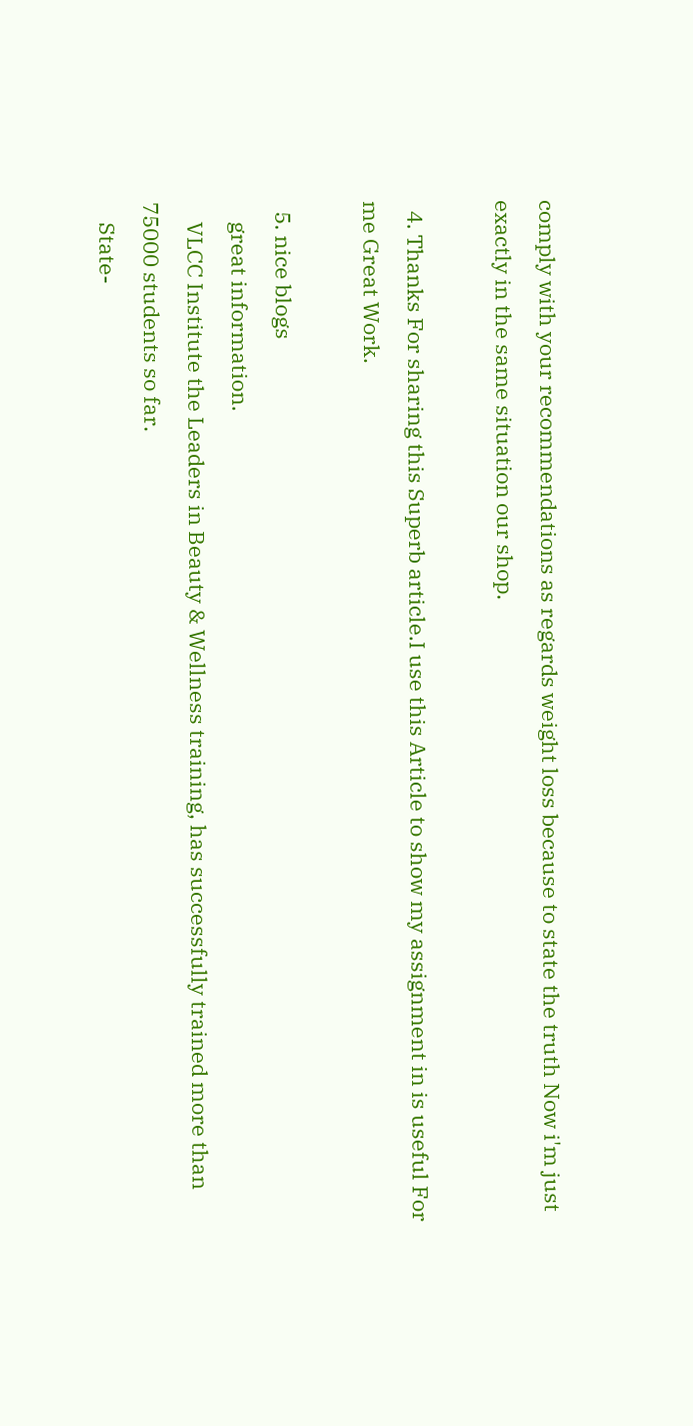comply with your recommendations as regards weight loss because to state the truth Now i'm just exactly in the same situation our shop.

  4. Thanks For sharing this Superb article.I use this Article to show my assignment in is useful For me Great Work.

  5. nice blogs
    great information.
    VLCC Institute the Leaders in Beauty & Wellness training, has successfully trained more than 75000 students so far.
    State-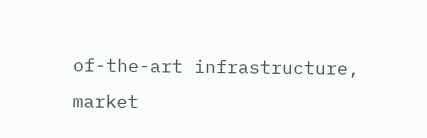of-the-art infrastructure, market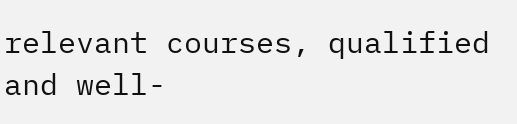relevant courses, qualified and well-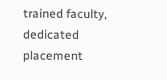trained faculty, dedicated placement